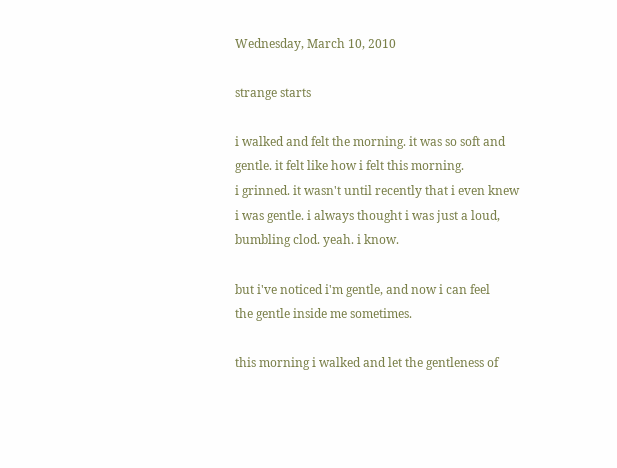Wednesday, March 10, 2010

strange starts

i walked and felt the morning. it was so soft and
gentle. it felt like how i felt this morning.
i grinned. it wasn't until recently that i even knew
i was gentle. i always thought i was just a loud,
bumbling clod. yeah. i know.

but i've noticed i'm gentle, and now i can feel
the gentle inside me sometimes.

this morning i walked and let the gentleness of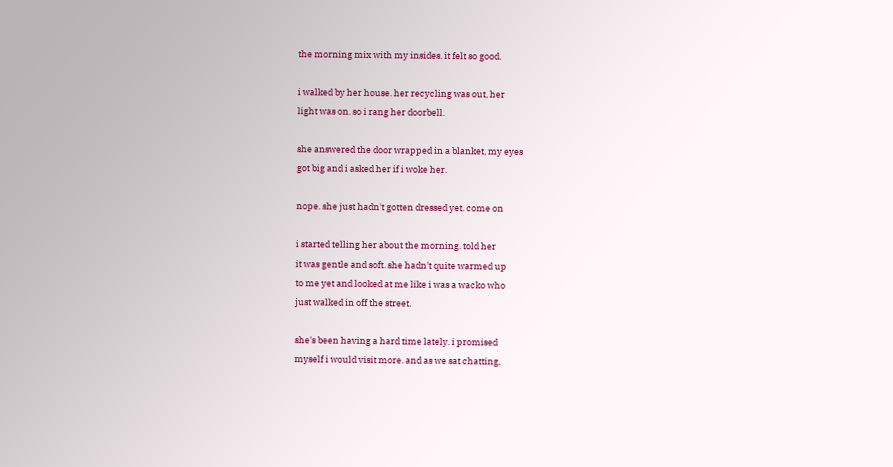the morning mix with my insides. it felt so good.

i walked by her house. her recycling was out, her
light was on. so i rang her doorbell.

she answered the door wrapped in a blanket, my eyes
got big and i asked her if i woke her.

nope. she just hadn't gotten dressed yet. come on

i started telling her about the morning. told her
it was gentle and soft. she hadn't quite warmed up
to me yet and looked at me like i was a wacko who
just walked in off the street.

she's been having a hard time lately. i promised
myself i would visit more. and as we sat chatting,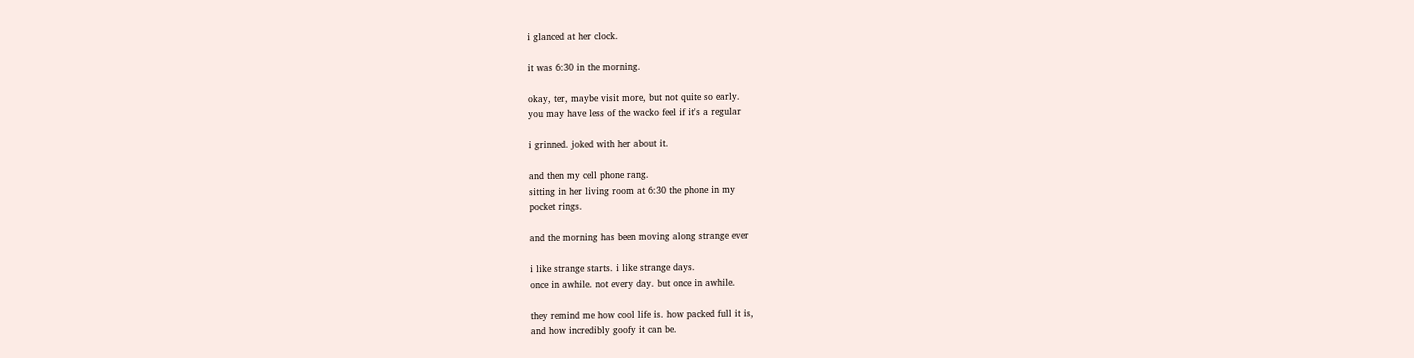i glanced at her clock.

it was 6:30 in the morning.

okay, ter, maybe visit more, but not quite so early.
you may have less of the wacko feel if it's a regular

i grinned. joked with her about it.

and then my cell phone rang.
sitting in her living room at 6:30 the phone in my
pocket rings.

and the morning has been moving along strange ever

i like strange starts. i like strange days.
once in awhile. not every day. but once in awhile.

they remind me how cool life is. how packed full it is,
and how incredibly goofy it can be.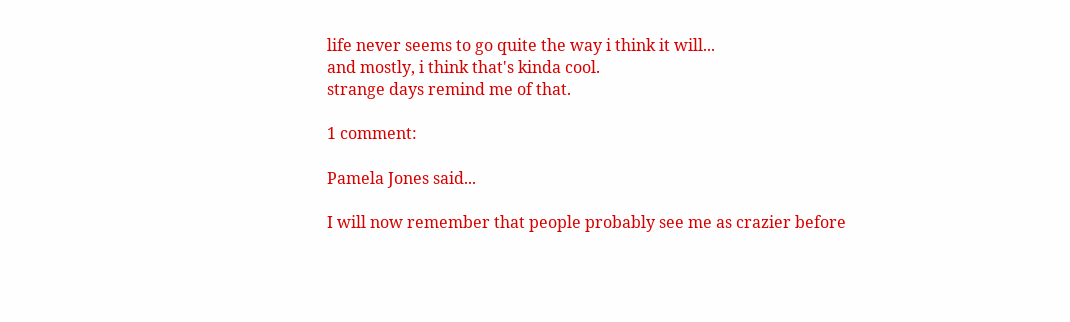life never seems to go quite the way i think it will...
and mostly, i think that's kinda cool.
strange days remind me of that.

1 comment:

Pamela Jones said...

I will now remember that people probably see me as crazier before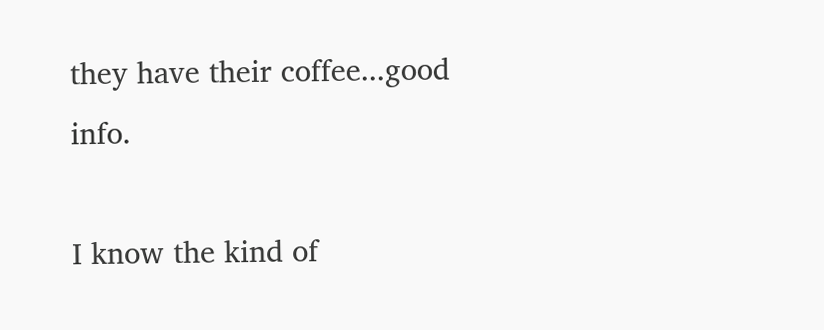they have their coffee...good info.

I know the kind of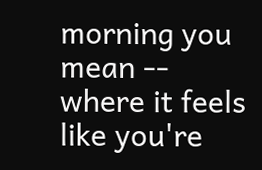morning you mean -- where it feels like you're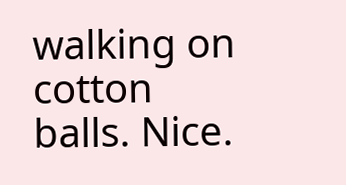walking on cotton balls. Nice.